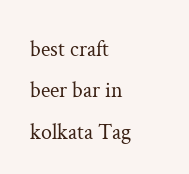best craft beer bar in kolkata Tag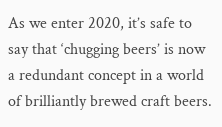As we enter 2020, it’s safe to say that ‘chugging beers’ is now a redundant concept in a world of brilliantly brewed craft beers.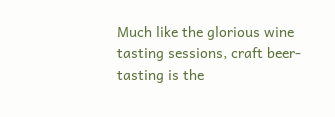Much like the glorious wine tasting sessions, craft beer-tasting is the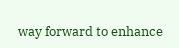way forward to enhance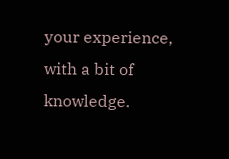your experience, with a bit of knowledge.